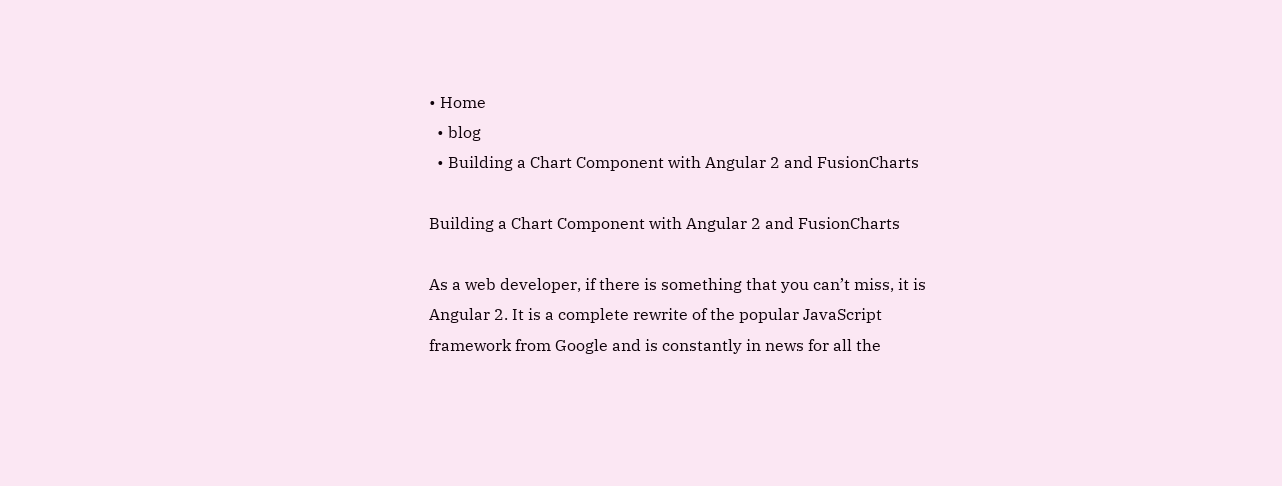• Home
  • blog
  • Building a Chart Component with Angular 2 and FusionCharts

Building a Chart Component with Angular 2 and FusionCharts

As a web developer, if there is something that you can’t miss, it is Angular 2. It is a complete rewrite of the popular JavaScript framework from Google and is constantly in news for all the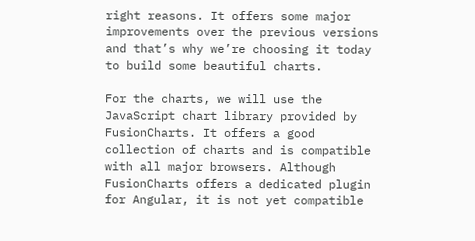right reasons. It offers some major improvements over the previous versions and that’s why we’re choosing it today to build some beautiful charts.

For the charts, we will use the JavaScript chart library provided by FusionCharts. It offers a good collection of charts and is compatible with all major browsers. Although FusionCharts offers a dedicated plugin for Angular, it is not yet compatible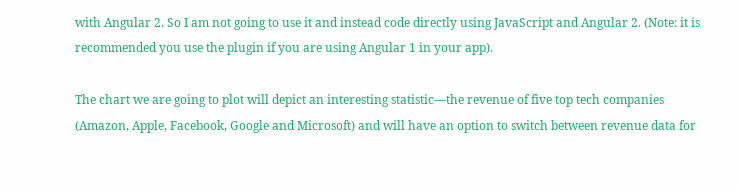with Angular 2. So I am not going to use it and instead code directly using JavaScript and Angular 2. (Note: it is recommended you use the plugin if you are using Angular 1 in your app).

The chart we are going to plot will depict an interesting statistic—the revenue of five top tech companies (Amazon, Apple, Facebook, Google and Microsoft) and will have an option to switch between revenue data for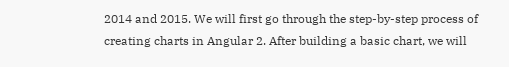2014 and 2015. We will first go through the step-by-step process of creating charts in Angular 2. After building a basic chart, we will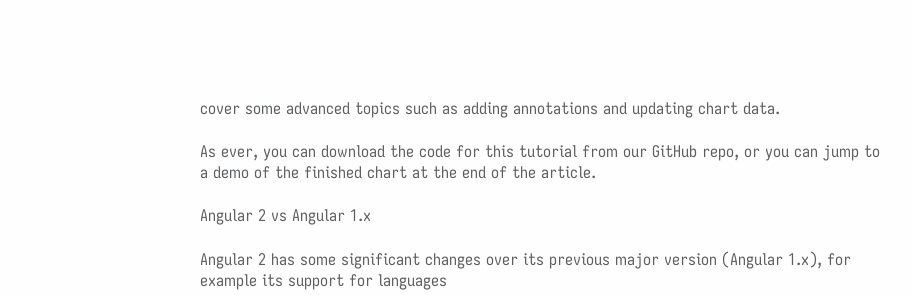cover some advanced topics such as adding annotations and updating chart data.

As ever, you can download the code for this tutorial from our GitHub repo, or you can jump to a demo of the finished chart at the end of the article.

Angular 2 vs Angular 1.x

Angular 2 has some significant changes over its previous major version (Angular 1.x), for example its support for languages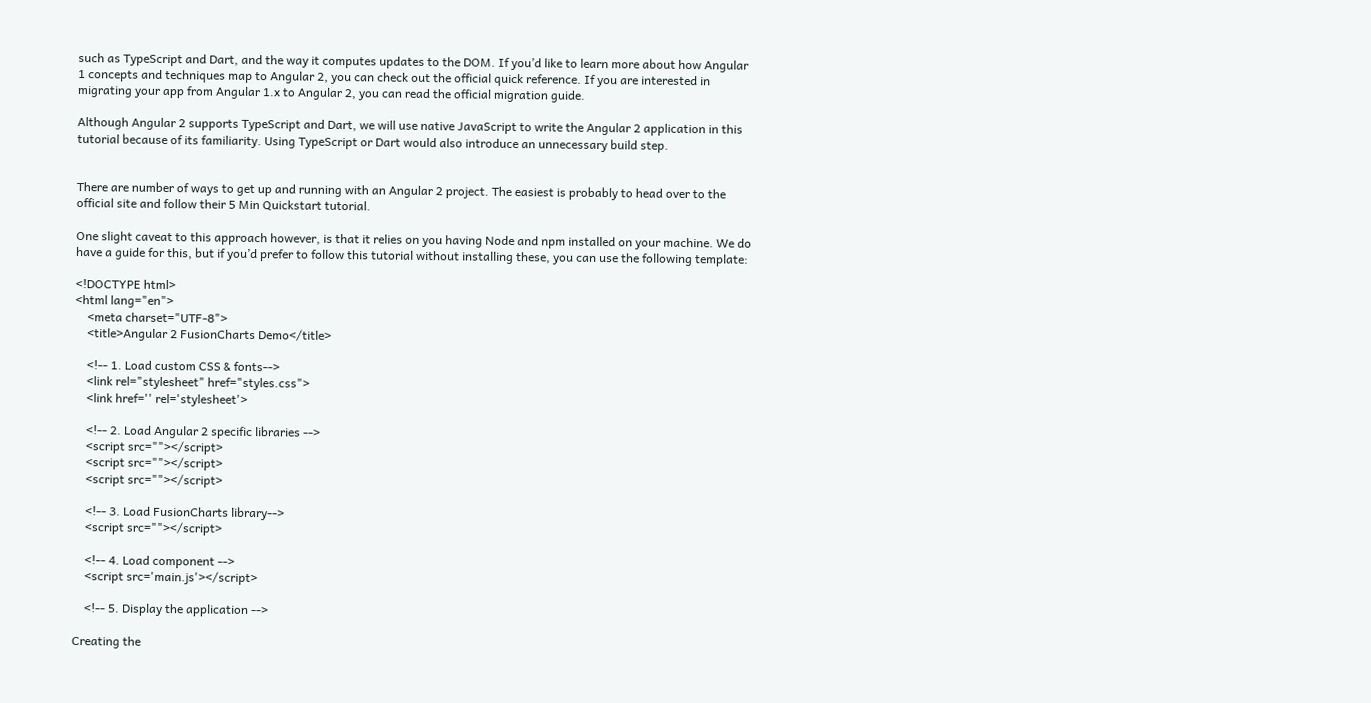such as TypeScript and Dart, and the way it computes updates to the DOM. If you’d like to learn more about how Angular 1 concepts and techniques map to Angular 2, you can check out the official quick reference. If you are interested in migrating your app from Angular 1.x to Angular 2, you can read the official migration guide.

Although Angular 2 supports TypeScript and Dart, we will use native JavaScript to write the Angular 2 application in this tutorial because of its familiarity. Using TypeScript or Dart would also introduce an unnecessary build step.


There are number of ways to get up and running with an Angular 2 project. The easiest is probably to head over to the official site and follow their 5 Min Quickstart tutorial.

One slight caveat to this approach however, is that it relies on you having Node and npm installed on your machine. We do have a guide for this, but if you’d prefer to follow this tutorial without installing these, you can use the following template:

<!DOCTYPE html>
<html lang="en">
    <meta charset="UTF-8">
    <title>Angular 2 FusionCharts Demo</title>

    <!-- 1. Load custom CSS & fonts-->
    <link rel="stylesheet" href="styles.css">
    <link href='' rel='stylesheet'>

    <!-- 2. Load Angular 2 specific libraries -->
    <script src=""></script>
    <script src=""></script>
    <script src=""></script>

    <!-- 3. Load FusionCharts library-->
    <script src=""></script>

    <!-- 4. Load component -->
    <script src='main.js'></script>

    <!-- 5. Display the application -->

Creating the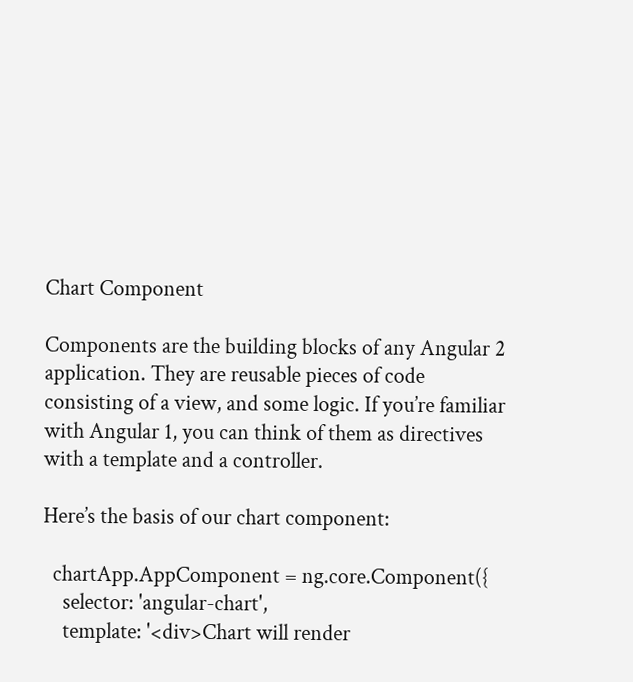Chart Component

Components are the building blocks of any Angular 2 application. They are reusable pieces of code consisting of a view, and some logic. If you’re familiar with Angular 1, you can think of them as directives with a template and a controller.

Here’s the basis of our chart component:

  chartApp.AppComponent = ng.core.Component({
    selector: 'angular-chart',
    template: '<div>Chart will render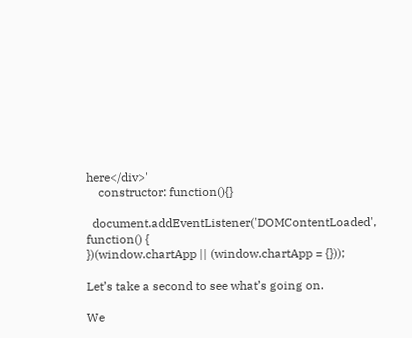here</div>'
    constructor: function(){}

  document.addEventListener('DOMContentLoaded', function() {
})(window.chartApp || (window.chartApp = {}));

Let’s take a second to see what’s going on.

We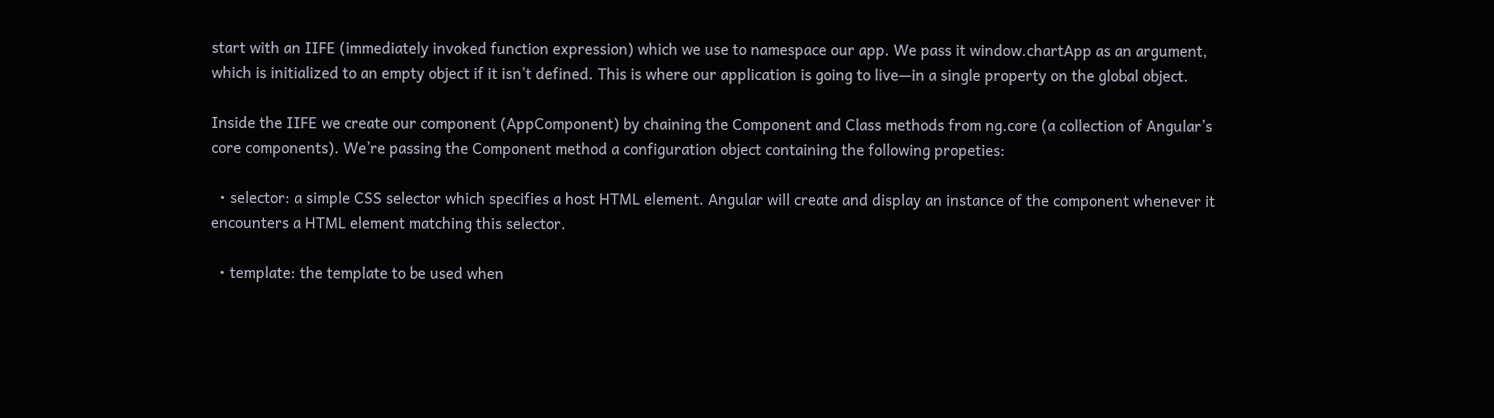start with an IIFE (immediately invoked function expression) which we use to namespace our app. We pass it window.chartApp as an argument, which is initialized to an empty object if it isn’t defined. This is where our application is going to live—in a single property on the global object.

Inside the IIFE we create our component (AppComponent) by chaining the Component and Class methods from ng.core (a collection of Angular’s core components). We’re passing the Component method a configuration object containing the following propeties:

  • selector: a simple CSS selector which specifies a host HTML element. Angular will create and display an instance of the component whenever it encounters a HTML element matching this selector.

  • template: the template to be used when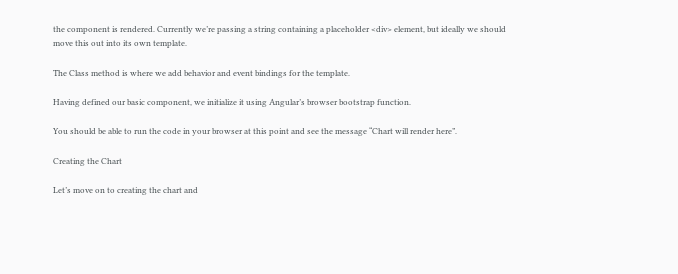the component is rendered. Currently we’re passing a string containing a placeholder <div> element, but ideally we should move this out into its own template.

The Class method is where we add behavior and event bindings for the template.

Having defined our basic component, we initialize it using Angular’s browser bootstrap function.

You should be able to run the code in your browser at this point and see the message “Chart will render here”.

Creating the Chart

Let’s move on to creating the chart and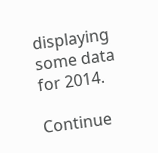displaying some data for 2014.

Continue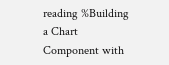reading %Building a Chart Component with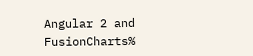Angular 2 and FusionCharts%